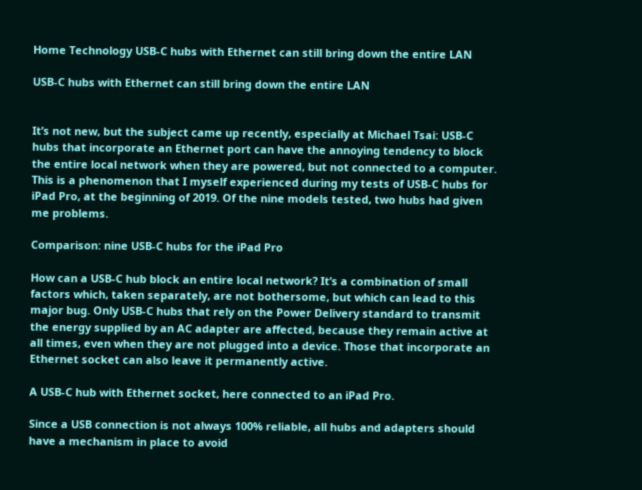Home Technology USB-C hubs with Ethernet can still bring down the entire LAN

USB-C hubs with Ethernet can still bring down the entire LAN


It’s not new, but the subject came up recently, especially at Michael Tsai: USB-C hubs that incorporate an Ethernet port can have the annoying tendency to block the entire local network when they are powered, but not connected to a computer. This is a phenomenon that I myself experienced during my tests of USB-C hubs for iPad Pro, at the beginning of 2019. Of the nine models tested, two hubs had given me problems.

Comparison: nine USB-C hubs for the iPad Pro

How can a USB-C hub block an entire local network? It’s a combination of small factors which, taken separately, are not bothersome, but which can lead to this major bug. Only USB-C hubs that rely on the Power Delivery standard to transmit the energy supplied by an AC adapter are affected, because they remain active at all times, even when they are not plugged into a device. Those that incorporate an Ethernet socket can also leave it permanently active.

A USB-C hub with Ethernet socket, here connected to an iPad Pro.

Since a USB connection is not always 100% reliable, all hubs and adapters should have a mechanism in place to avoid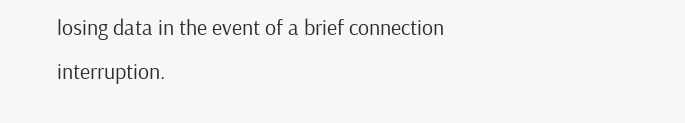losing data in the event of a brief connection interruption.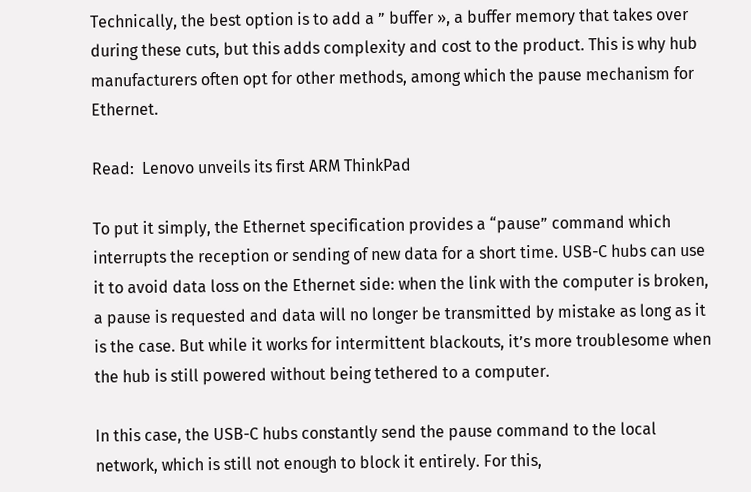Technically, the best option is to add a ” buffer », a buffer memory that takes over during these cuts, but this adds complexity and cost to the product. This is why hub manufacturers often opt for other methods, among which the pause mechanism for Ethernet.

Read:  Lenovo unveils its first ARM ThinkPad

To put it simply, the Ethernet specification provides a “pause” command which interrupts the reception or sending of new data for a short time. USB-C hubs can use it to avoid data loss on the Ethernet side: when the link with the computer is broken, a pause is requested and data will no longer be transmitted by mistake as long as it is the case. But while it works for intermittent blackouts, it’s more troublesome when the hub is still powered without being tethered to a computer.

In this case, the USB-C hubs constantly send the pause command to the local network, which is still not enough to block it entirely. For this,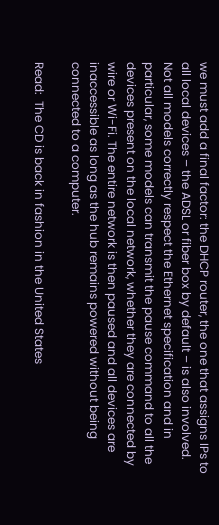we must add a final factor: the DHCP router, the one that assigns IPs to all local devices – the ADSL or fiber box by default – is also involved. Not all models correctly respect the Ethernet specification and in particular, some models can transmit the pause command to all the devices present on the local network, whether they are connected by wire or Wi-Fi. The entire network is then paused and all devices are inaccessible as long as the hub remains powered without being connected to a computer.

Read:  The CD is back in fashion in the United States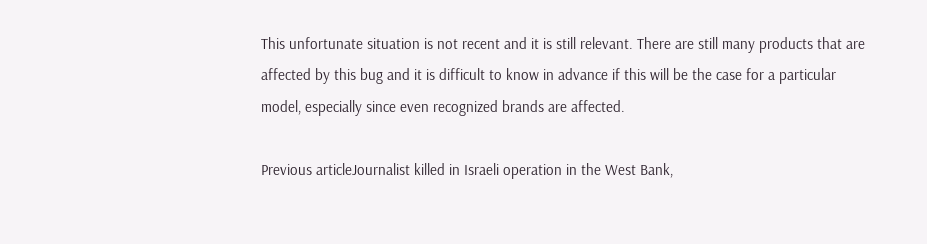This unfortunate situation is not recent and it is still relevant. There are still many products that are affected by this bug and it is difficult to know in advance if this will be the case for a particular model, especially since even recognized brands are affected.

Previous articleJournalist killed in Israeli operation in the West Bank,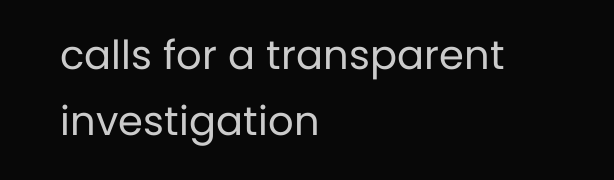calls for a transparent investigation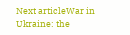Next articleWar in Ukraine: the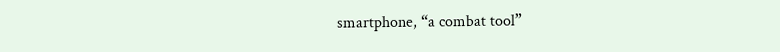smartphone, “a combat tool”